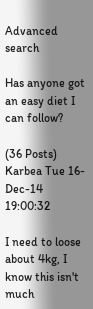Advanced search

Has anyone got an easy diet I can follow?

(36 Posts)
Karbea Tue 16-Dec-14 19:00:32

I need to loose about 4kg, I know this isn't much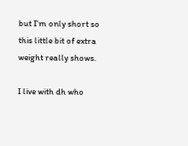but I'm only short so this little bit of extra weight really shows.

I live with dh who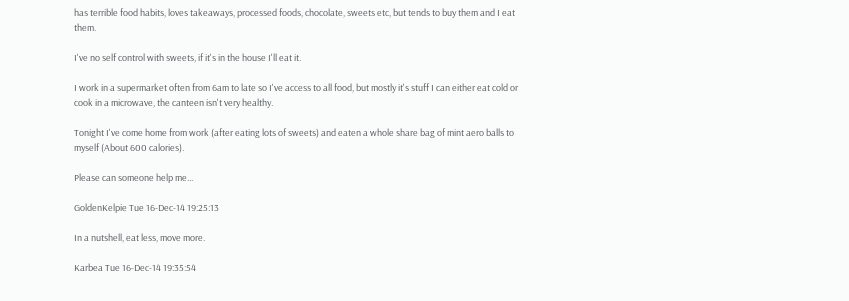has terrible food habits, loves takeaways, processed foods, chocolate, sweets etc, but tends to buy them and I eat them.

I've no self control with sweets, if it's in the house I'll eat it.

I work in a supermarket often from 6am to late so I've access to all food, but mostly it's stuff I can either eat cold or cook in a microwave, the canteen isn't very healthy.

Tonight I've come home from work (after eating lots of sweets) and eaten a whole share bag of mint aero balls to myself (About 600 calories).

Please can someone help me...

GoldenKelpie Tue 16-Dec-14 19:25:13

In a nutshell, eat less, move more.

Karbea Tue 16-Dec-14 19:35:54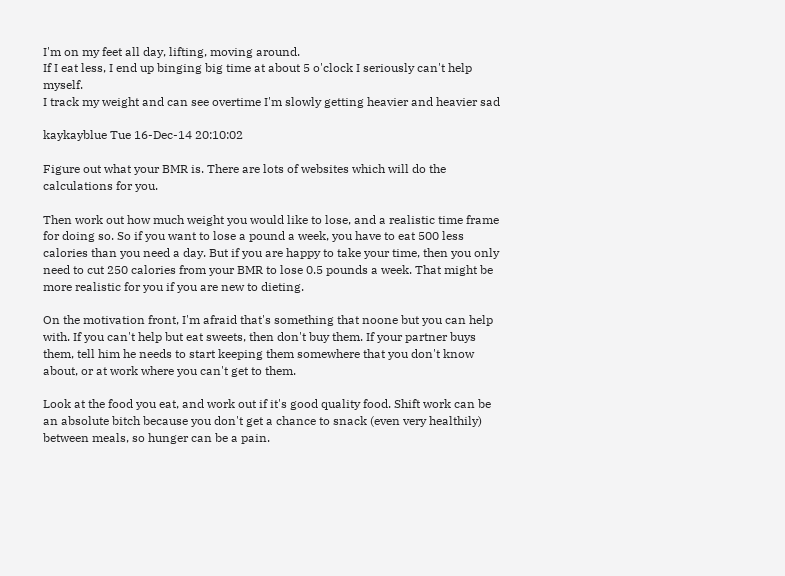I'm on my feet all day, lifting, moving around.
If I eat less, I end up binging big time at about 5 o'clock I seriously can't help myself.
I track my weight and can see overtime I'm slowly getting heavier and heavier sad

kaykayblue Tue 16-Dec-14 20:10:02

Figure out what your BMR is. There are lots of websites which will do the calculations for you.

Then work out how much weight you would like to lose, and a realistic time frame for doing so. So if you want to lose a pound a week, you have to eat 500 less calories than you need a day. But if you are happy to take your time, then you only need to cut 250 calories from your BMR to lose 0.5 pounds a week. That might be more realistic for you if you are new to dieting.

On the motivation front, I'm afraid that's something that noone but you can help with. If you can't help but eat sweets, then don't buy them. If your partner buys them, tell him he needs to start keeping them somewhere that you don't know about, or at work where you can't get to them.

Look at the food you eat, and work out if it's good quality food. Shift work can be an absolute bitch because you don't get a chance to snack (even very healthily) between meals, so hunger can be a pain.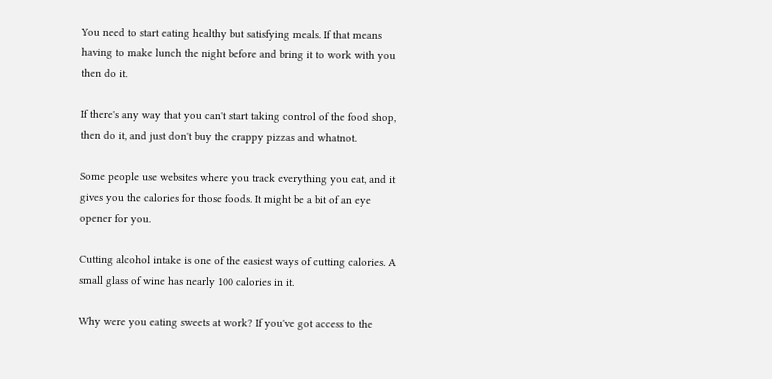You need to start eating healthy but satisfying meals. If that means having to make lunch the night before and bring it to work with you then do it.

If there's any way that you can't start taking control of the food shop, then do it, and just don't buy the crappy pizzas and whatnot.

Some people use websites where you track everything you eat, and it gives you the calories for those foods. It might be a bit of an eye opener for you.

Cutting alcohol intake is one of the easiest ways of cutting calories. A small glass of wine has nearly 100 calories in it.

Why were you eating sweets at work? If you've got access to the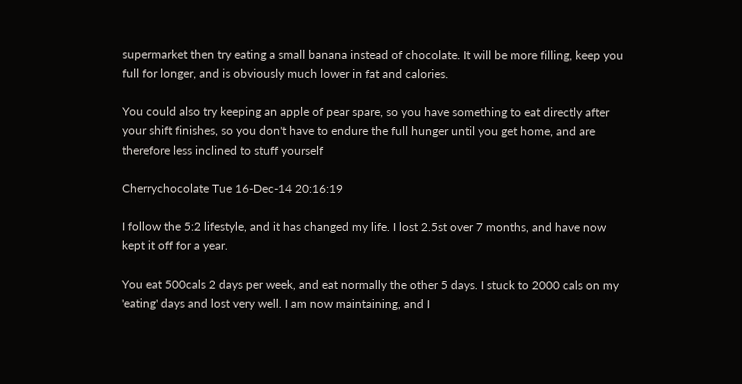supermarket then try eating a small banana instead of chocolate. It will be more filling, keep you full for longer, and is obviously much lower in fat and calories.

You could also try keeping an apple of pear spare, so you have something to eat directly after your shift finishes, so you don't have to endure the full hunger until you get home, and are therefore less inclined to stuff yourself

Cherrychocolate Tue 16-Dec-14 20:16:19

I follow the 5:2 lifestyle, and it has changed my life. I lost 2.5st over 7 months, and have now kept it off for a year.

You eat 500cals 2 days per week, and eat normally the other 5 days. I stuck to 2000 cals on my 'eating' days and lost very well. I am now maintaining, and I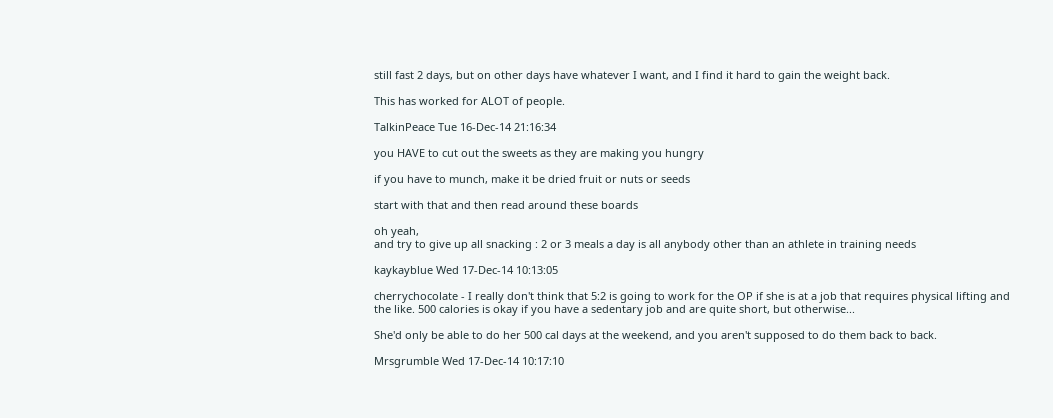still fast 2 days, but on other days have whatever I want, and I find it hard to gain the weight back.

This has worked for ALOT of people.

TalkinPeace Tue 16-Dec-14 21:16:34

you HAVE to cut out the sweets as they are making you hungry

if you have to munch, make it be dried fruit or nuts or seeds

start with that and then read around these boards

oh yeah,
and try to give up all snacking : 2 or 3 meals a day is all anybody other than an athlete in training needs

kaykayblue Wed 17-Dec-14 10:13:05

cherrychocolate - I really don't think that 5:2 is going to work for the OP if she is at a job that requires physical lifting and the like. 500 calories is okay if you have a sedentary job and are quite short, but otherwise...

She'd only be able to do her 500 cal days at the weekend, and you aren't supposed to do them back to back.

Mrsgrumble Wed 17-Dec-14 10:17:10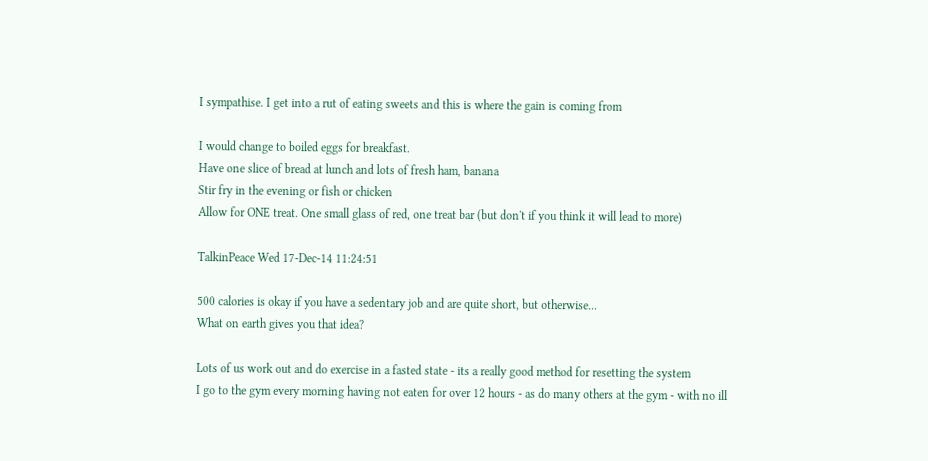I sympathise. I get into a rut of eating sweets and this is where the gain is coming from

I would change to boiled eggs for breakfast.
Have one slice of bread at lunch and lots of fresh ham, banana
Stir fry in the evening or fish or chicken
Allow for ONE treat. One small glass of red, one treat bar (but don't if you think it will lead to more)

TalkinPeace Wed 17-Dec-14 11:24:51

500 calories is okay if you have a sedentary job and are quite short, but otherwise...
What on earth gives you that idea?

Lots of us work out and do exercise in a fasted state - its a really good method for resetting the system
I go to the gym every morning having not eaten for over 12 hours - as do many others at the gym - with no ill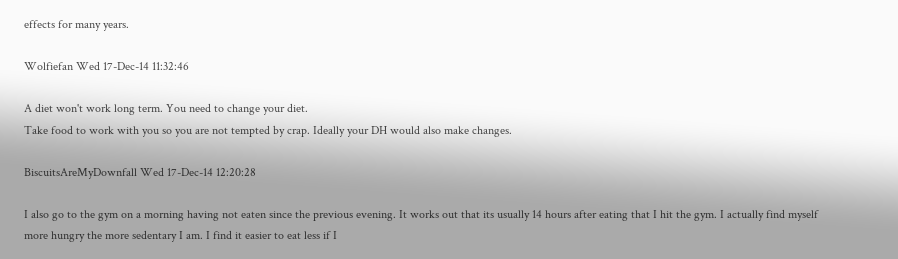effects for many years.

Wolfiefan Wed 17-Dec-14 11:32:46

A diet won't work long term. You need to change your diet.
Take food to work with you so you are not tempted by crap. Ideally your DH would also make changes.

BiscuitsAreMyDownfall Wed 17-Dec-14 12:20:28

I also go to the gym on a morning having not eaten since the previous evening. It works out that its usually 14 hours after eating that I hit the gym. I actually find myself more hungry the more sedentary I am. I find it easier to eat less if I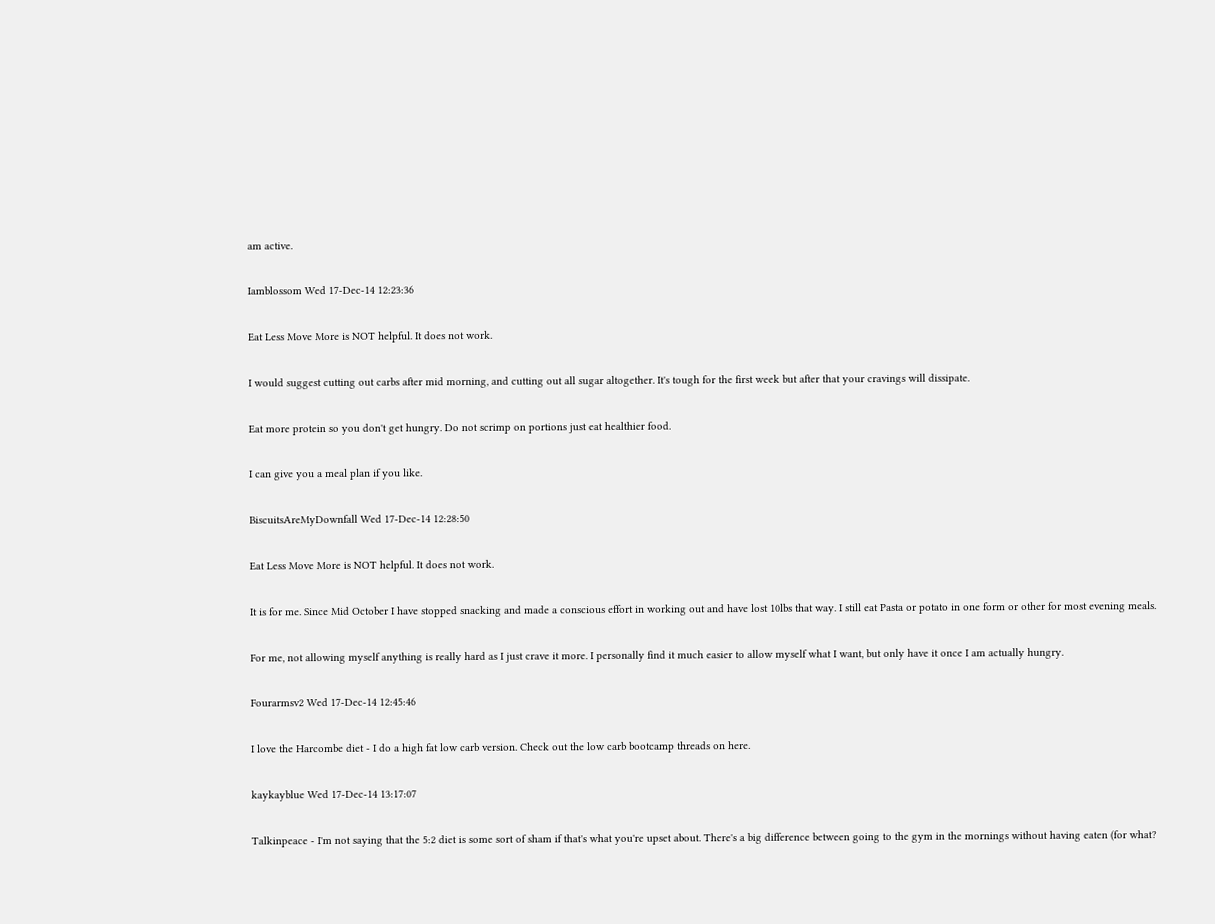am active.

Iamblossom Wed 17-Dec-14 12:23:36

Eat Less Move More is NOT helpful. It does not work.

I would suggest cutting out carbs after mid morning, and cutting out all sugar altogether. It's tough for the first week but after that your cravings will dissipate.

Eat more protein so you don't get hungry. Do not scrimp on portions just eat healthier food.

I can give you a meal plan if you like.

BiscuitsAreMyDownfall Wed 17-Dec-14 12:28:50

Eat Less Move More is NOT helpful. It does not work.

It is for me. Since Mid October I have stopped snacking and made a conscious effort in working out and have lost 10lbs that way. I still eat Pasta or potato in one form or other for most evening meals.

For me, not allowing myself anything is really hard as I just crave it more. I personally find it much easier to allow myself what I want, but only have it once I am actually hungry.

Fourarmsv2 Wed 17-Dec-14 12:45:46

I love the Harcombe diet - I do a high fat low carb version. Check out the low carb bootcamp threads on here.

kaykayblue Wed 17-Dec-14 13:17:07

Talkinpeace - I'm not saying that the 5:2 diet is some sort of sham if that's what you're upset about. There's a big difference between going to the gym in the mornings without having eaten (for what?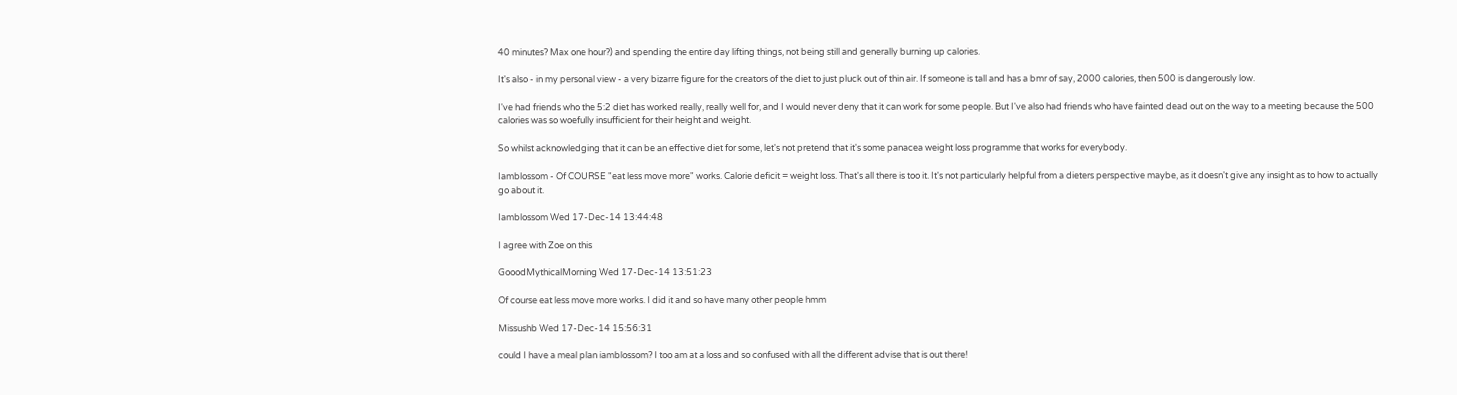40 minutes? Max one hour?) and spending the entire day lifting things, not being still and generally burning up calories.

It's also - in my personal view - a very bizarre figure for the creators of the diet to just pluck out of thin air. If someone is tall and has a bmr of say, 2000 calories, then 500 is dangerously low.

I've had friends who the 5:2 diet has worked really, really well for, and I would never deny that it can work for some people. But I've also had friends who have fainted dead out on the way to a meeting because the 500 calories was so woefully insufficient for their height and weight.

So whilst acknowledging that it can be an effective diet for some, let's not pretend that it's some panacea weight loss programme that works for everybody.

Iamblossom - Of COURSE "eat less move more" works. Calorie deficit = weight loss. That's all there is too it. It's not particularly helpful from a dieters perspective maybe, as it doesn't give any insight as to how to actually go about it.

Iamblossom Wed 17-Dec-14 13:44:48

I agree with Zoe on this

GooodMythicalMorning Wed 17-Dec-14 13:51:23

Of course eat less move more works. I did it and so have many other people hmm

Missushb Wed 17-Dec-14 15:56:31

could I have a meal plan iamblossom? I too am at a loss and so confused with all the different advise that is out there!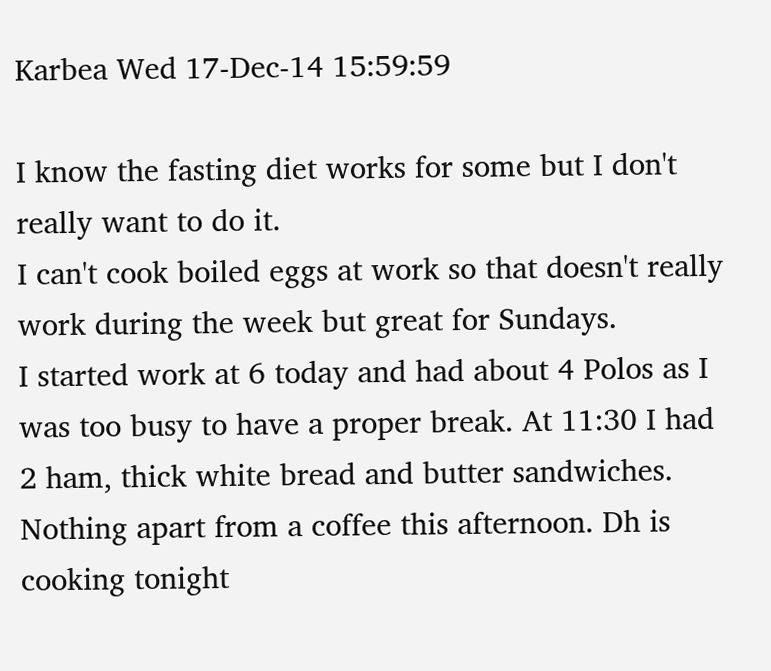Karbea Wed 17-Dec-14 15:59:59

I know the fasting diet works for some but I don't really want to do it.
I can't cook boiled eggs at work so that doesn't really work during the week but great for Sundays.
I started work at 6 today and had about 4 Polos as I was too busy to have a proper break. At 11:30 I had 2 ham, thick white bread and butter sandwiches. Nothing apart from a coffee this afternoon. Dh is cooking tonight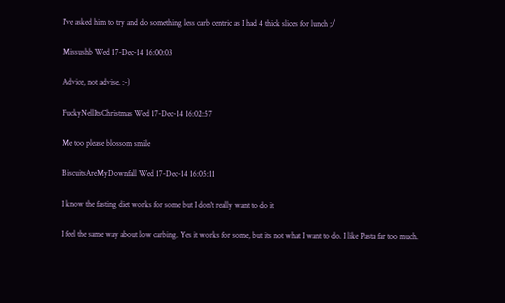I've asked him to try and do something less carb centric as I had 4 thick slices for lunch ;/

Missushb Wed 17-Dec-14 16:00:03

Advice, not advise. :-)

FuckyNellItsChristmas Wed 17-Dec-14 16:02:57

Me too please blossom smile

BiscuitsAreMyDownfall Wed 17-Dec-14 16:05:11

I know the fasting diet works for some but I don't really want to do it

I feel the same way about low carbing. Yes it works for some, but its not what I want to do. I like Pasta far too much.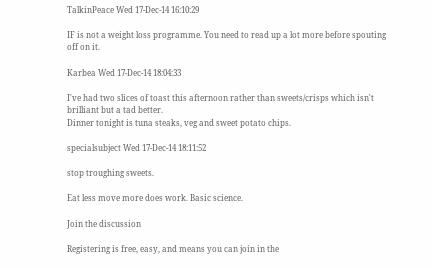TalkinPeace Wed 17-Dec-14 16:10:29

IF is not a weight loss programme. You need to read up a lot more before spouting off on it.

Karbea Wed 17-Dec-14 18:04:33

I've had two slices of toast this afternoon rather than sweets/crisps which isn't brilliant but a tad better.
Dinner tonight is tuna steaks, veg and sweet potato chips.

specialsubject Wed 17-Dec-14 18:11:52

stop troughing sweets.

Eat less move more does work. Basic science.

Join the discussion

Registering is free, easy, and means you can join in the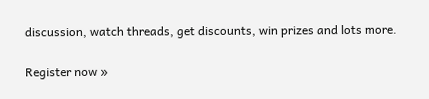discussion, watch threads, get discounts, win prizes and lots more.

Register now »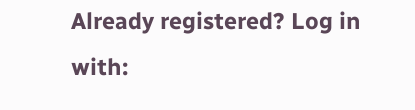Already registered? Log in with: